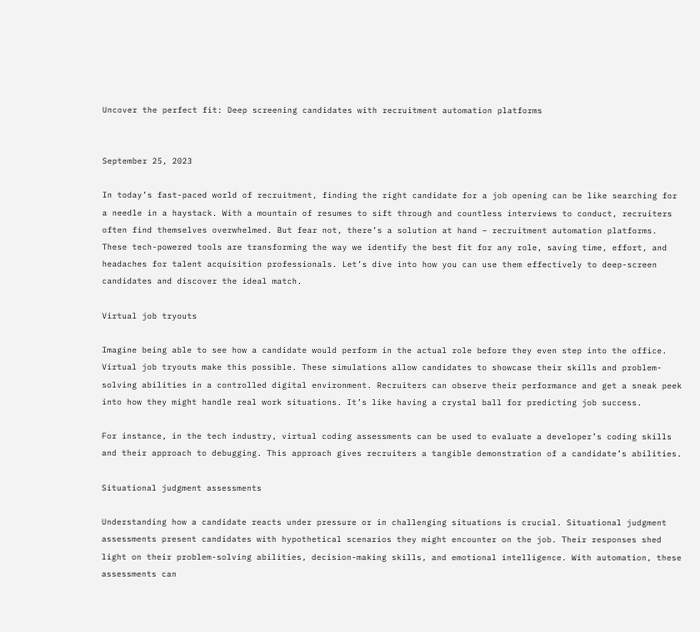Uncover the perfect fit: Deep screening candidates with recruitment automation platforms


September 25, 2023

In today’s fast-paced world of recruitment, finding the right candidate for a job opening can be like searching for a needle in a haystack. With a mountain of resumes to sift through and countless interviews to conduct, recruiters often find themselves overwhelmed. But fear not, there’s a solution at hand – recruitment automation platforms. These tech-powered tools are transforming the way we identify the best fit for any role, saving time, effort, and headaches for talent acquisition professionals. Let’s dive into how you can use them effectively to deep-screen candidates and discover the ideal match.

Virtual job tryouts

Imagine being able to see how a candidate would perform in the actual role before they even step into the office. Virtual job tryouts make this possible. These simulations allow candidates to showcase their skills and problem-solving abilities in a controlled digital environment. Recruiters can observe their performance and get a sneak peek into how they might handle real work situations. It’s like having a crystal ball for predicting job success.

For instance, in the tech industry, virtual coding assessments can be used to evaluate a developer’s coding skills and their approach to debugging. This approach gives recruiters a tangible demonstration of a candidate’s abilities.

Situational judgment assessments

Understanding how a candidate reacts under pressure or in challenging situations is crucial. Situational judgment assessments present candidates with hypothetical scenarios they might encounter on the job. Their responses shed light on their problem-solving abilities, decision-making skills, and emotional intelligence. With automation, these assessments can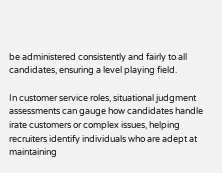be administered consistently and fairly to all candidates, ensuring a level playing field.

In customer service roles, situational judgment assessments can gauge how candidates handle irate customers or complex issues, helping recruiters identify individuals who are adept at maintaining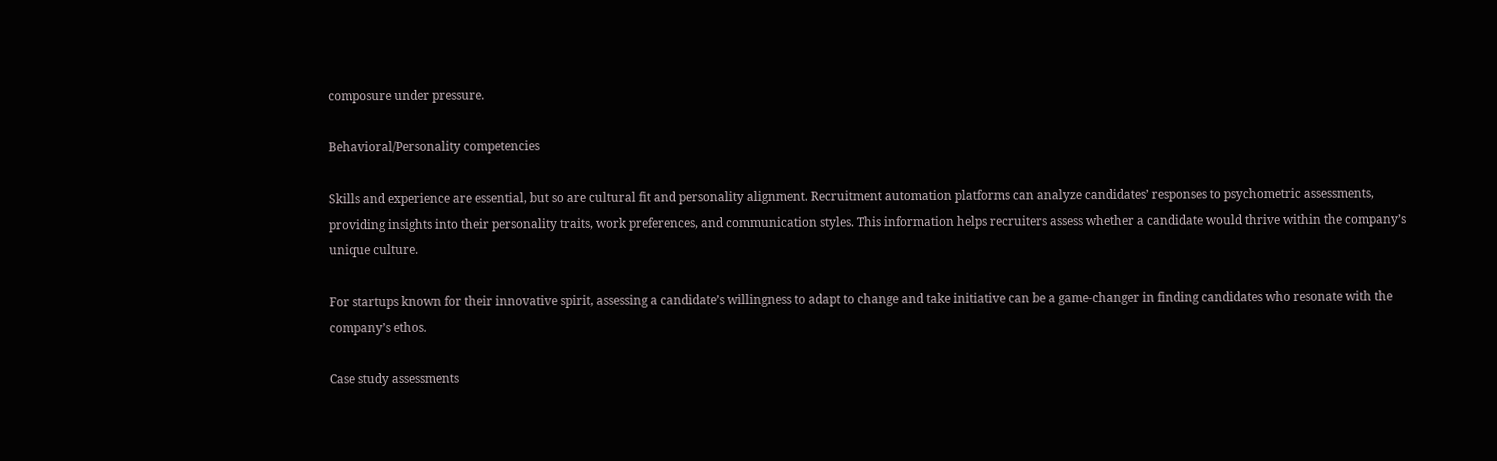composure under pressure.

Behavioral/Personality competencies

Skills and experience are essential, but so are cultural fit and personality alignment. Recruitment automation platforms can analyze candidates’ responses to psychometric assessments, providing insights into their personality traits, work preferences, and communication styles. This information helps recruiters assess whether a candidate would thrive within the company’s unique culture.

For startups known for their innovative spirit, assessing a candidate’s willingness to adapt to change and take initiative can be a game-changer in finding candidates who resonate with the company’s ethos.

Case study assessments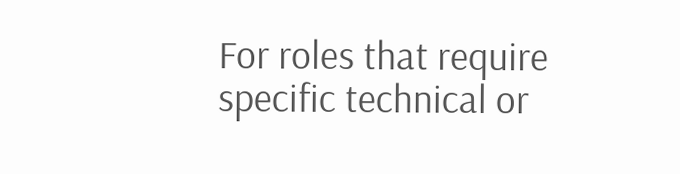For roles that require specific technical or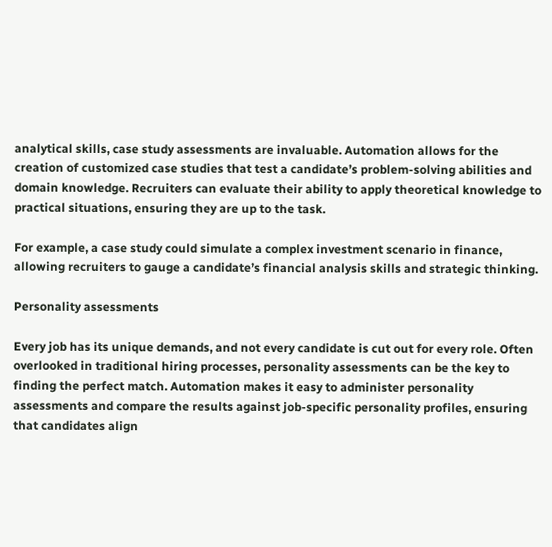analytical skills, case study assessments are invaluable. Automation allows for the creation of customized case studies that test a candidate’s problem-solving abilities and domain knowledge. Recruiters can evaluate their ability to apply theoretical knowledge to practical situations, ensuring they are up to the task.

For example, a case study could simulate a complex investment scenario in finance, allowing recruiters to gauge a candidate’s financial analysis skills and strategic thinking.

Personality assessments

Every job has its unique demands, and not every candidate is cut out for every role. Often overlooked in traditional hiring processes, personality assessments can be the key to finding the perfect match. Automation makes it easy to administer personality assessments and compare the results against job-specific personality profiles, ensuring that candidates align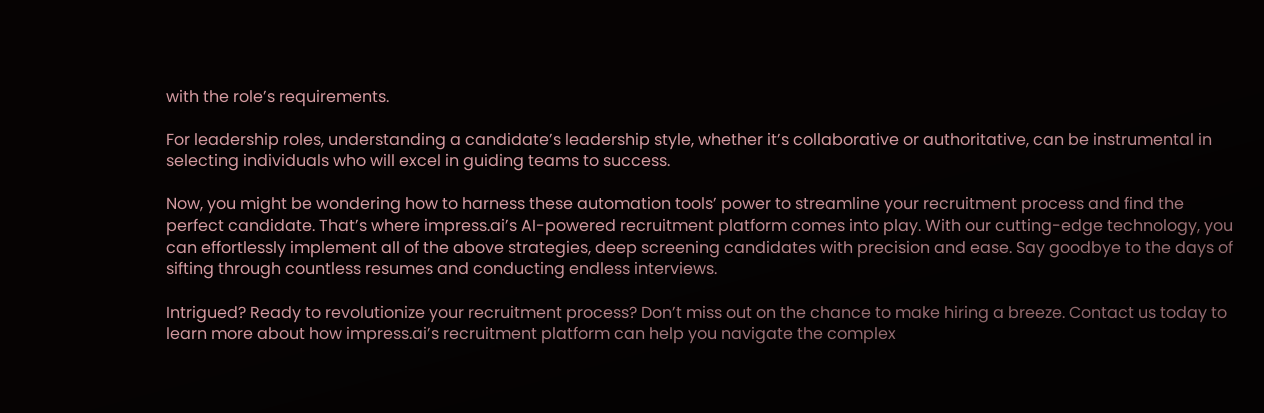with the role’s requirements.

For leadership roles, understanding a candidate’s leadership style, whether it’s collaborative or authoritative, can be instrumental in selecting individuals who will excel in guiding teams to success.

Now, you might be wondering how to harness these automation tools’ power to streamline your recruitment process and find the perfect candidate. That’s where impress.ai’s AI-powered recruitment platform comes into play. With our cutting-edge technology, you can effortlessly implement all of the above strategies, deep screening candidates with precision and ease. Say goodbye to the days of sifting through countless resumes and conducting endless interviews.

Intrigued? Ready to revolutionize your recruitment process? Don’t miss out on the chance to make hiring a breeze. Contact us today to learn more about how impress.ai’s recruitment platform can help you navigate the complex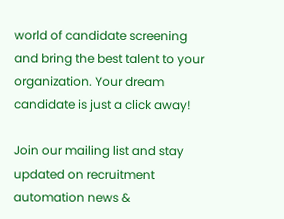world of candidate screening and bring the best talent to your organization. Your dream candidate is just a click away!

Join our mailing list and stay updated on recruitment automation news &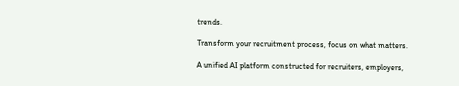trends.

Transform your recruitment process, focus on what matters.

A unified AI platform constructed for recruiters, employers,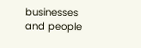businesses and people